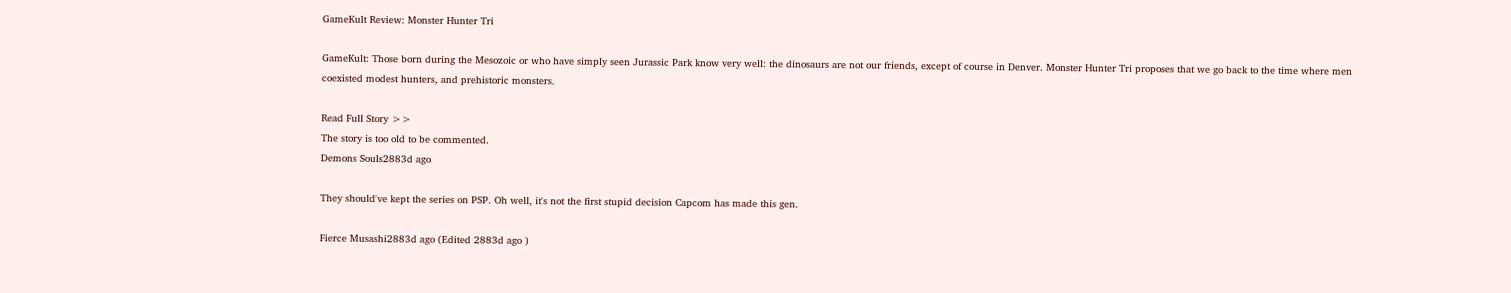GameKult Review: Monster Hunter Tri

GameKult: Those born during the Mesozoic or who have simply seen Jurassic Park know very well: the dinosaurs are not our friends, except of course in Denver. Monster Hunter Tri proposes that we go back to the time where men coexisted modest hunters, and prehistoric monsters.

Read Full Story >>
The story is too old to be commented.
Demons Souls2883d ago

They should've kept the series on PSP. Oh well, it's not the first stupid decision Capcom has made this gen.

Fierce Musashi2883d ago (Edited 2883d ago )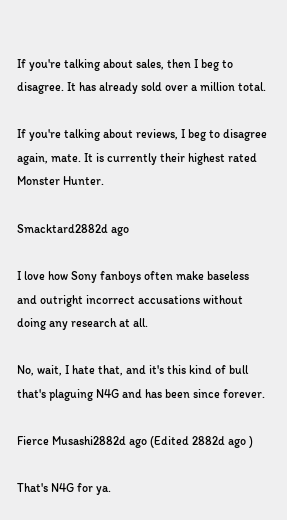If you're talking about sales, then I beg to disagree. It has already sold over a million total.

If you're talking about reviews, I beg to disagree again, mate. It is currently their highest rated Monster Hunter.

Smacktard2882d ago

I love how Sony fanboys often make baseless and outright incorrect accusations without doing any research at all.

No, wait, I hate that, and it's this kind of bull that's plaguing N4G and has been since forever.

Fierce Musashi2882d ago (Edited 2882d ago )

That's N4G for ya.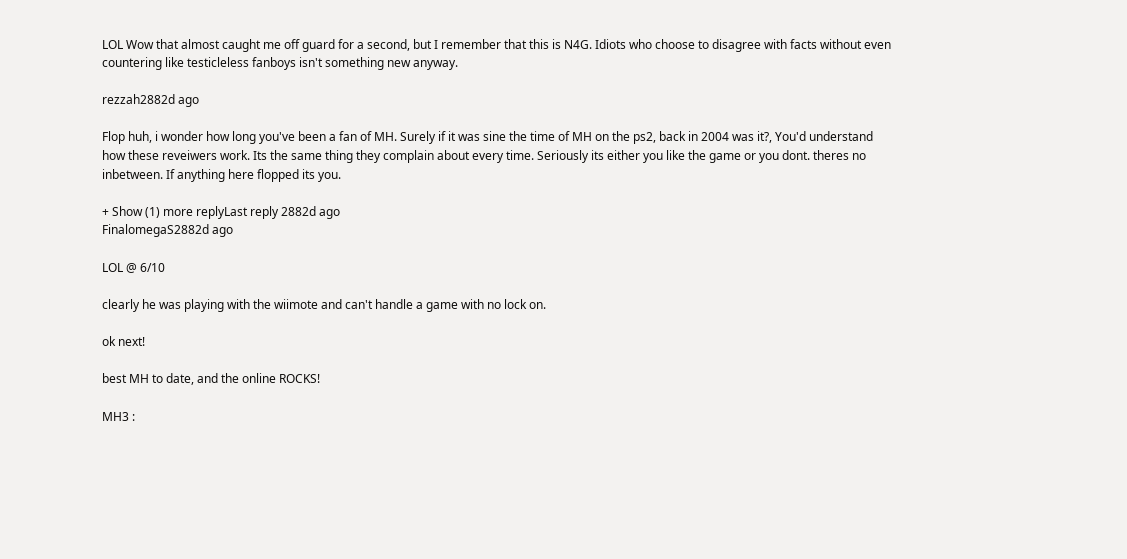LOL Wow that almost caught me off guard for a second, but I remember that this is N4G. Idiots who choose to disagree with facts without even countering like testicleless fanboys isn't something new anyway.

rezzah2882d ago

Flop huh, i wonder how long you've been a fan of MH. Surely if it was sine the time of MH on the ps2, back in 2004 was it?, You'd understand how these reveiwers work. Its the same thing they complain about every time. Seriously its either you like the game or you dont. theres no inbetween. If anything here flopped its you.

+ Show (1) more replyLast reply 2882d ago
FinalomegaS2882d ago

LOL @ 6/10

clearly he was playing with the wiimote and can't handle a game with no lock on.

ok next!

best MH to date, and the online ROCKS!

MH3 :